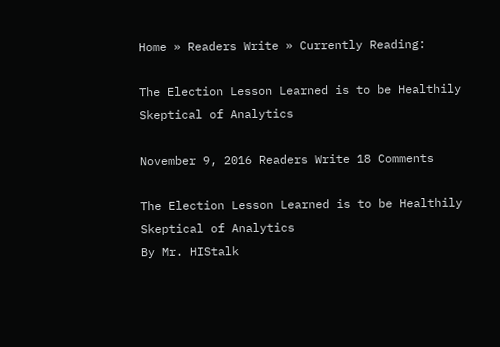Home » Readers Write » Currently Reading:

The Election Lesson Learned is to be Healthily Skeptical of Analytics

November 9, 2016 Readers Write 18 Comments

The Election Lesson Learned is to be Healthily Skeptical of Analytics
By Mr. HIStalk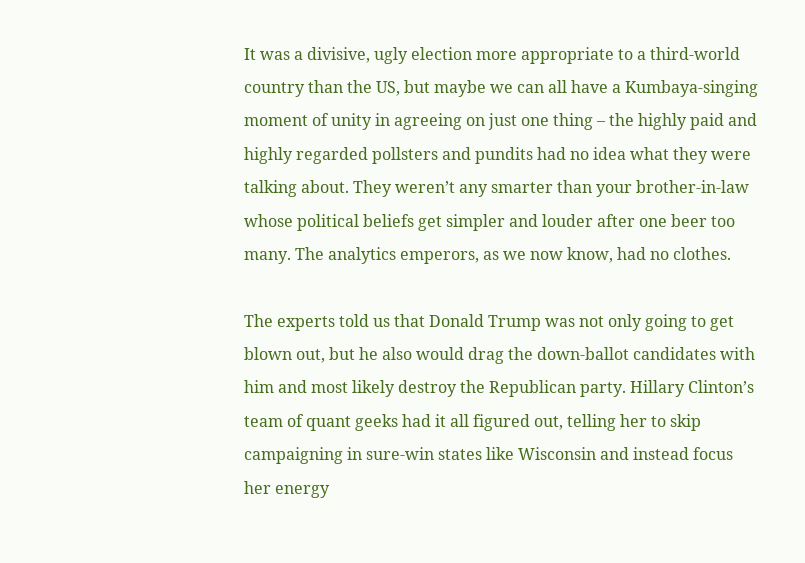It was a divisive, ugly election more appropriate to a third-world country than the US, but maybe we can all have a Kumbaya-singing moment of unity in agreeing on just one thing – the highly paid and highly regarded pollsters and pundits had no idea what they were talking about. They weren’t any smarter than your brother-in-law whose political beliefs get simpler and louder after one beer too many. The analytics emperors, as we now know, had no clothes.

The experts told us that Donald Trump was not only going to get blown out, but he also would drag the down-ballot candidates with him and most likely destroy the Republican party. Hillary Clinton’s team of quant geeks had it all figured out, telling her to skip campaigning in sure-win states like Wisconsin and instead focus her energy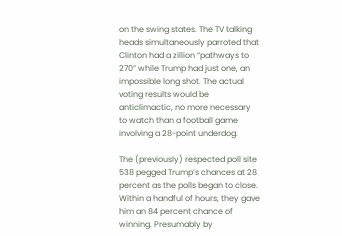on the swing states. The TV talking heads simultaneously parroted that Clinton had a zillion “pathways to 270” while Trump had just one, an impossible long shot. The actual voting results would be anticlimactic, no more necessary to watch than a football game involving a 28-point underdog.

The (previously) respected poll site 538 pegged Trump’s chances at 28 percent as the polls began to close. Within a handful of hours, they gave him an 84 percent chance of winning. Presumably by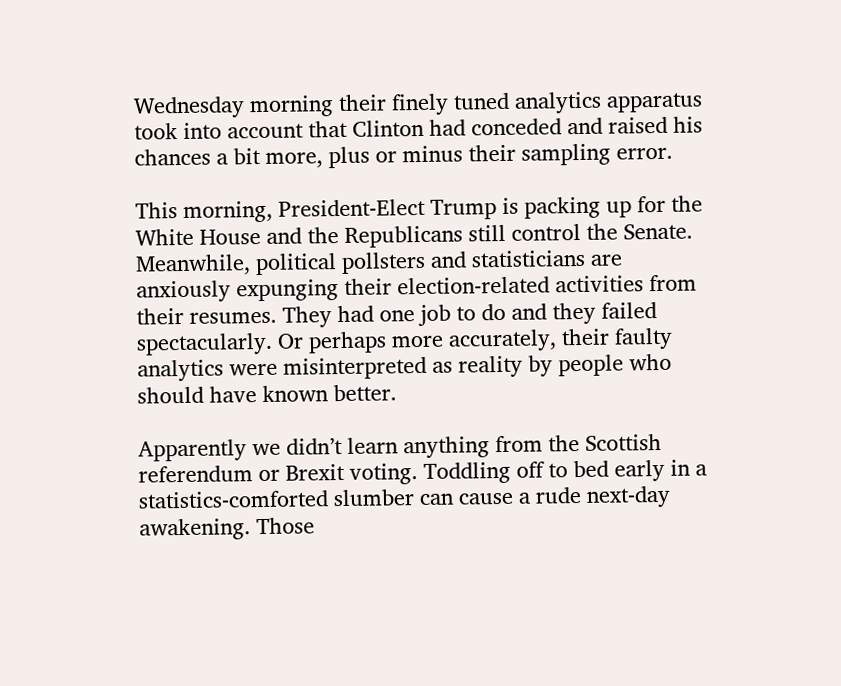Wednesday morning their finely tuned analytics apparatus took into account that Clinton had conceded and raised his chances a bit more, plus or minus their sampling error.

This morning, President-Elect Trump is packing up for the White House and the Republicans still control the Senate. Meanwhile, political pollsters and statisticians are anxiously expunging their election-related activities from their resumes. They had one job to do and they failed spectacularly. Or perhaps more accurately, their faulty analytics were misinterpreted as reality by people who should have known better.

Apparently we didn’t learn anything from the Scottish referendum or Brexit voting. Toddling off to bed early in a statistics-comforted slumber can cause a rude next-day awakening. Those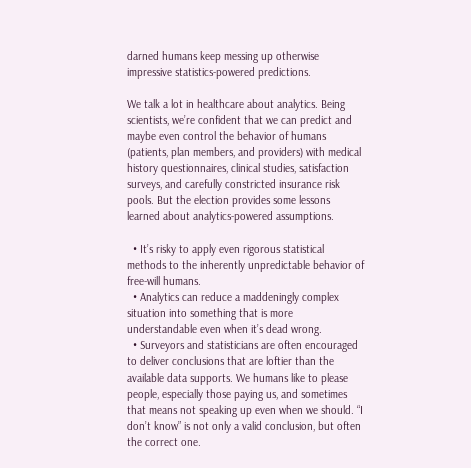darned humans keep messing up otherwise impressive statistics-powered predictions.

We talk a lot in healthcare about analytics. Being scientists, we’re confident that we can predict and maybe even control the behavior of humans (patients, plan members, and providers) with medical history questionnaires, clinical studies, satisfaction surveys, and carefully constricted insurance risk pools. But the election provides some lessons learned about analytics-powered assumptions.

  • It’s risky to apply even rigorous statistical methods to the inherently unpredictable behavior of free-will humans.
  • Analytics can reduce a maddeningly complex situation into something that is more understandable even when it’s dead wrong.
  • Surveyors and statisticians are often encouraged to deliver conclusions that are loftier than the available data supports. We humans like to please people, especially those paying us, and sometimes that means not speaking up even when we should. “I don’t know” is not only a valid conclusion, but often the correct one.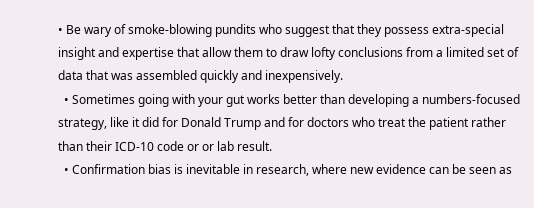• Be wary of smoke-blowing pundits who suggest that they possess extra-special insight and expertise that allow them to draw lofty conclusions from a limited set of data that was assembled quickly and inexpensively.
  • Sometimes going with your gut works better than developing a numbers-focused strategy, like it did for Donald Trump and for doctors who treat the patient rather than their ICD-10 code or or lab result.
  • Confirmation bias is inevitable in research, where new evidence can be seen as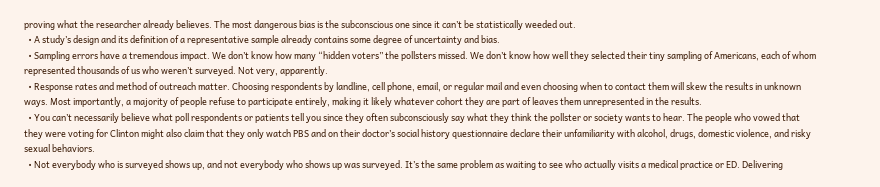proving what the researcher already believes. The most dangerous bias is the subconscious one since it can’t be statistically weeded out.
  • A study’s design and its definition of a representative sample already contains some degree of uncertainty and bias.
  • Sampling errors have a tremendous impact. We don’t know how many “hidden voters” the pollsters missed. We don’t know how well they selected their tiny sampling of Americans, each of whom represented thousands of us who weren’t surveyed. Not very, apparently.
  • Response rates and method of outreach matter. Choosing respondents by landline, cell phone, email, or regular mail and even choosing when to contact them will skew the results in unknown ways. Most importantly, a majority of people refuse to participate entirely, making it likely whatever cohort they are part of leaves them unrepresented in the results.
  • You can’t necessarily believe what poll respondents or patients tell you since they often subconsciously say what they think the pollster or society wants to hear. The people who vowed that they were voting for Clinton might also claim that they only watch PBS and on their doctor’s social history questionnaire declare their unfamiliarity with alcohol, drugs, domestic violence, and risky sexual behaviors.
  • Not everybody who is surveyed shows up, and not everybody who shows up was surveyed. It’s the same problem as waiting to see who actually visits a medical practice or ED. Delivering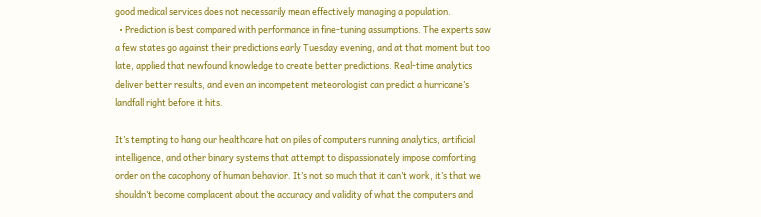good medical services does not necessarily mean effectively managing a population.
  • Prediction is best compared with performance in fine-tuning assumptions. The experts saw a few states go against their predictions early Tuesday evening, and at that moment but too late, applied that newfound knowledge to create better predictions. Real-time analytics deliver better results, and even an incompetent meteorologist can predict a hurricane’s landfall right before it hits.

It’s tempting to hang our healthcare hat on piles of computers running analytics, artificial intelligence, and other binary systems that attempt to dispassionately impose comforting order on the cacophony of human behavior. It’s not so much that it can’t work, it’s that we shouldn’t become complacent about the accuracy and validity of what the computers and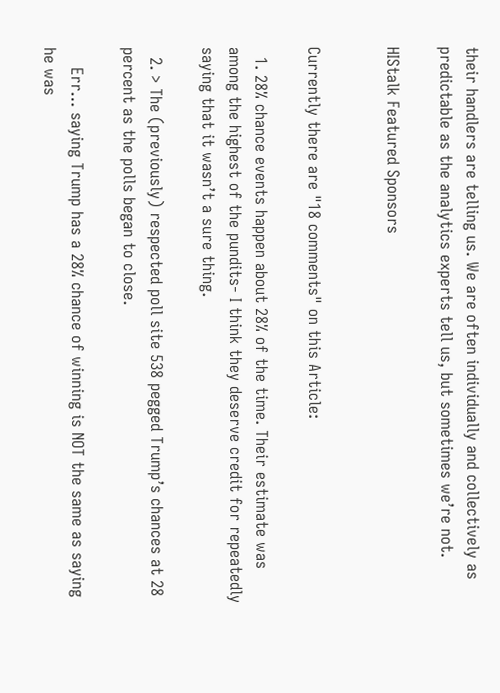their handlers are telling us. We are often individually and collectively as predictable as the analytics experts tell us, but sometimes we’re not.

HIStalk Featured Sponsors


Currently there are "18 comments" on this Article:

  1. 28% chance events happen about 28% of the time. Their estimate was among the highest of the pundits- I think they deserve credit for repeatedly saying that it wasn’t a sure thing.

  2. > The (previously) respected poll site 538 pegged Trump’s chances at 28 percent as the polls began to close.

    Err… saying Trump has a 28% chance of winning is NOT the same as saying he was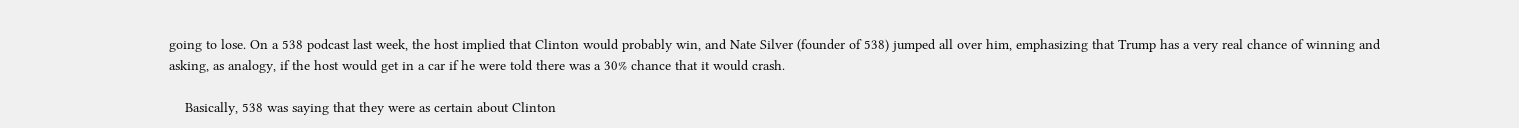going to lose. On a 538 podcast last week, the host implied that Clinton would probably win, and Nate Silver (founder of 538) jumped all over him, emphasizing that Trump has a very real chance of winning and asking, as analogy, if the host would get in a car if he were told there was a 30% chance that it would crash.

    Basically, 538 was saying that they were as certain about Clinton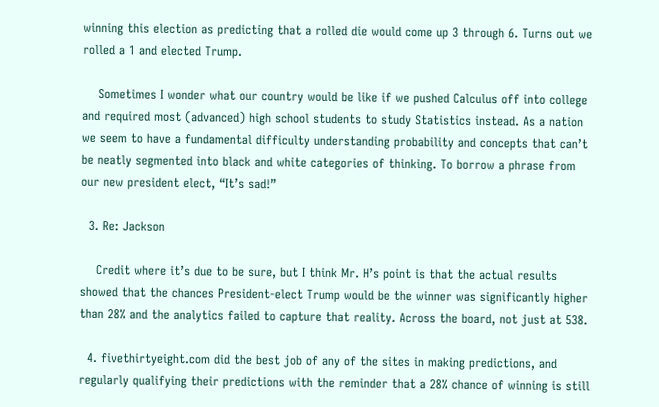winning this election as predicting that a rolled die would come up 3 through 6. Turns out we rolled a 1 and elected Trump.

    Sometimes I wonder what our country would be like if we pushed Calculus off into college and required most (advanced) high school students to study Statistics instead. As a nation we seem to have a fundamental difficulty understanding probability and concepts that can’t be neatly segmented into black and white categories of thinking. To borrow a phrase from our new president elect, “It’s sad!”

  3. Re: Jackson

    Credit where it’s due to be sure, but I think Mr. H’s point is that the actual results showed that the chances President-elect Trump would be the winner was significantly higher than 28% and the analytics failed to capture that reality. Across the board, not just at 538.

  4. fivethirtyeight.com did the best job of any of the sites in making predictions, and regularly qualifying their predictions with the reminder that a 28% chance of winning is still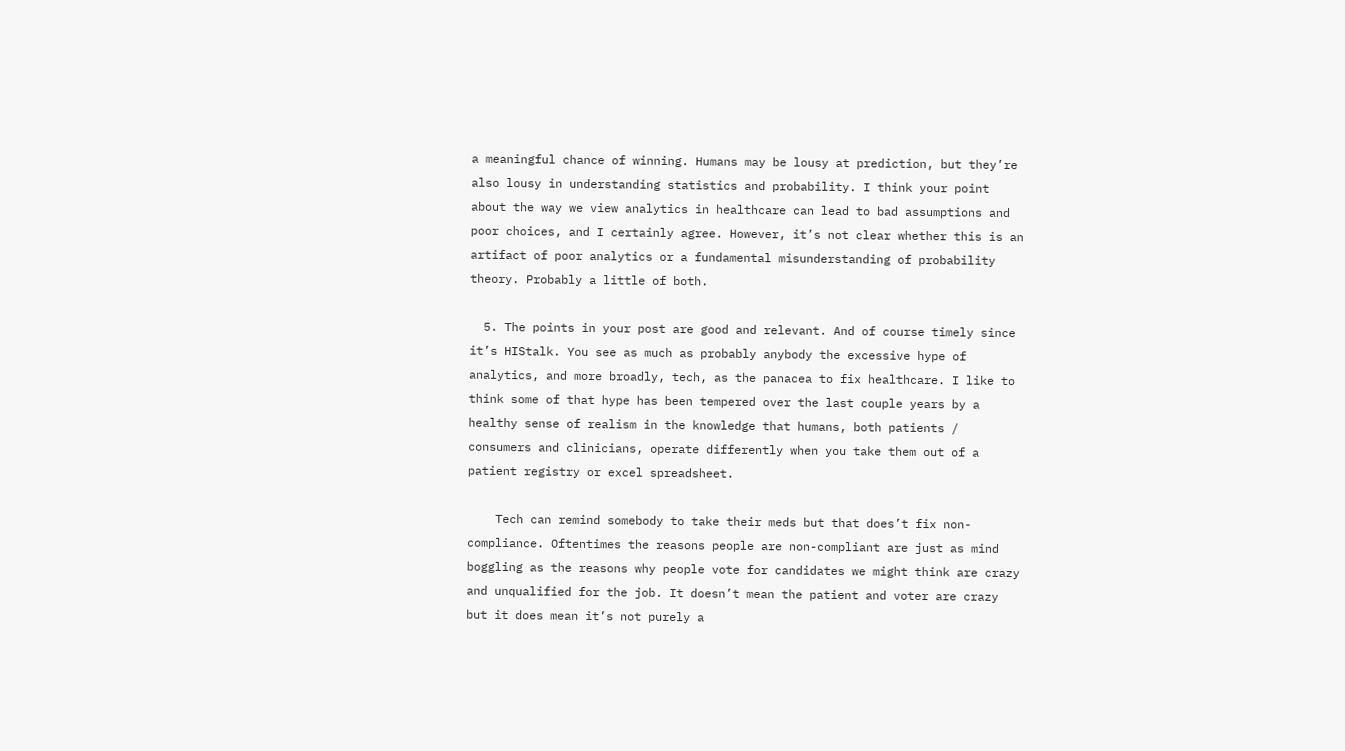a meaningful chance of winning. Humans may be lousy at prediction, but they’re also lousy in understanding statistics and probability. I think your point about the way we view analytics in healthcare can lead to bad assumptions and poor choices, and I certainly agree. However, it’s not clear whether this is an artifact of poor analytics or a fundamental misunderstanding of probability theory. Probably a little of both.

  5. The points in your post are good and relevant. And of course timely since it’s HIStalk. You see as much as probably anybody the excessive hype of analytics, and more broadly, tech, as the panacea to fix healthcare. I like to think some of that hype has been tempered over the last couple years by a healthy sense of realism in the knowledge that humans, both patients / consumers and clinicians, operate differently when you take them out of a patient registry or excel spreadsheet.

    Tech can remind somebody to take their meds but that does’t fix non-compliance. Oftentimes the reasons people are non-compliant are just as mind boggling as the reasons why people vote for candidates we might think are crazy and unqualified for the job. It doesn’t mean the patient and voter are crazy but it does mean it’s not purely a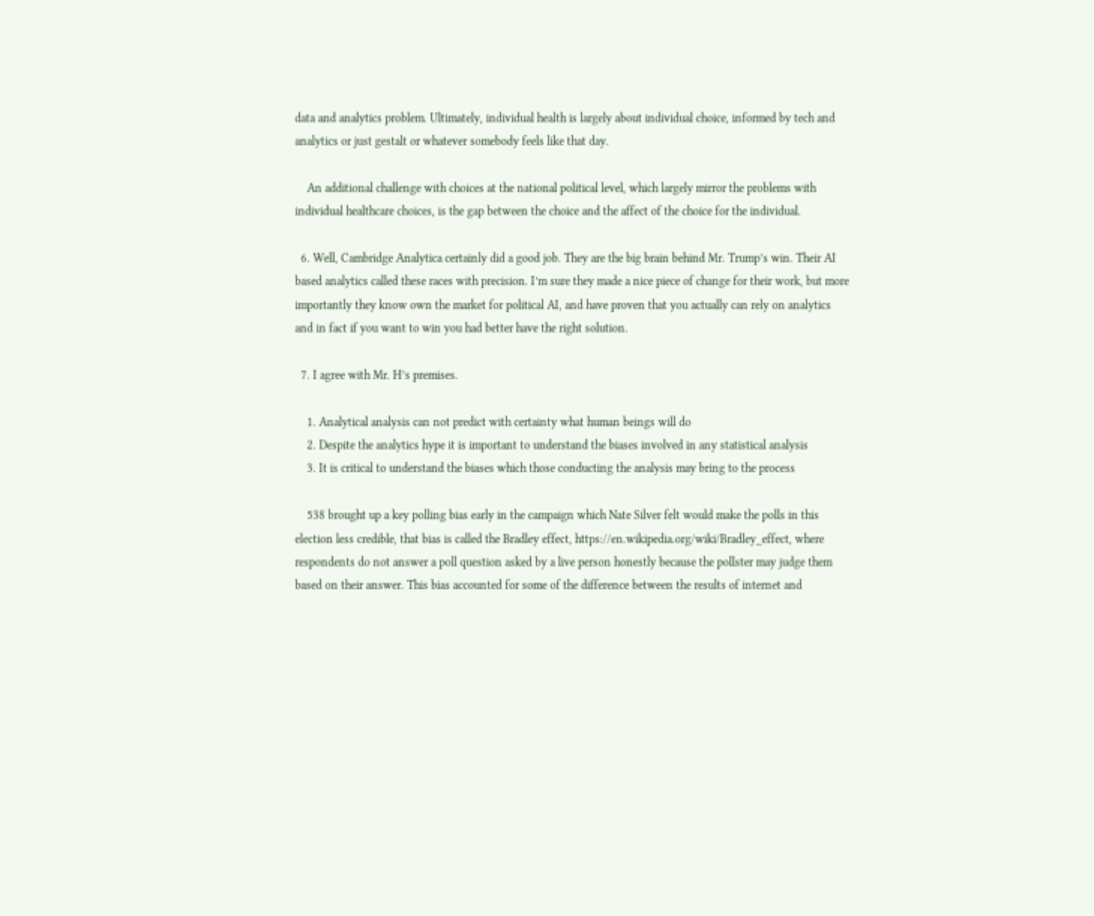data and analytics problem. Ultimately, individual health is largely about individual choice, informed by tech and analytics or just gestalt or whatever somebody feels like that day.

    An additional challenge with choices at the national political level, which largely mirror the problems with individual healthcare choices, is the gap between the choice and the affect of the choice for the individual.

  6. Well, Cambridge Analytica certainly did a good job. They are the big brain behind Mr. Trump’s win. Their AI based analytics called these races with precision. I’m sure they made a nice piece of change for their work, but more importantly they know own the market for political AI, and have proven that you actually can rely on analytics and in fact if you want to win you had better have the right solution.

  7. I agree with Mr. H’s premises.

    1. Analytical analysis can not predict with certainty what human beings will do
    2. Despite the analytics hype it is important to understand the biases involved in any statistical analysis
    3. It is critical to understand the biases which those conducting the analysis may bring to the process

    538 brought up a key polling bias early in the campaign which Nate Silver felt would make the polls in this election less credible, that bias is called the Bradley effect, https://en.wikipedia.org/wiki/Bradley_effect, where respondents do not answer a poll question asked by a live person honestly because the pollster may judge them based on their answer. This bias accounted for some of the difference between the results of internet and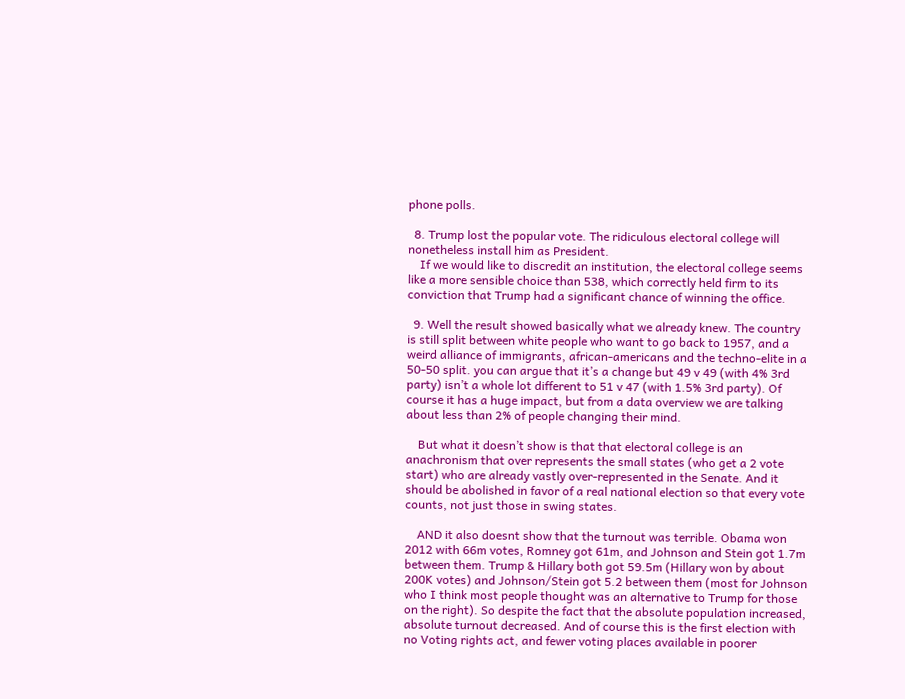phone polls.

  8. Trump lost the popular vote. The ridiculous electoral college will nonetheless install him as President.
    If we would like to discredit an institution, the electoral college seems like a more sensible choice than 538, which correctly held firm to its conviction that Trump had a significant chance of winning the office.

  9. Well the result showed basically what we already knew. The country is still split between white people who want to go back to 1957, and a weird alliance of immigrants, african-americans and the techno-elite in a 50-50 split. you can argue that it’s a change but 49 v 49 (with 4% 3rd party) isn’t a whole lot different to 51 v 47 (with 1.5% 3rd party). Of course it has a huge impact, but from a data overview we are talking about less than 2% of people changing their mind.

    But what it doesn’t show is that that electoral college is an anachronism that over represents the small states (who get a 2 vote start) who are already vastly over-represented in the Senate. And it should be abolished in favor of a real national election so that every vote counts, not just those in swing states.

    AND it also doesnt show that the turnout was terrible. Obama won 2012 with 66m votes, Romney got 61m, and Johnson and Stein got 1.7m between them. Trump & Hillary both got 59.5m (Hillary won by about 200K votes) and Johnson/Stein got 5.2 between them (most for Johnson who I think most people thought was an alternative to Trump for those on the right). So despite the fact that the absolute population increased, absolute turnout decreased. And of course this is the first election with no Voting rights act, and fewer voting places available in poorer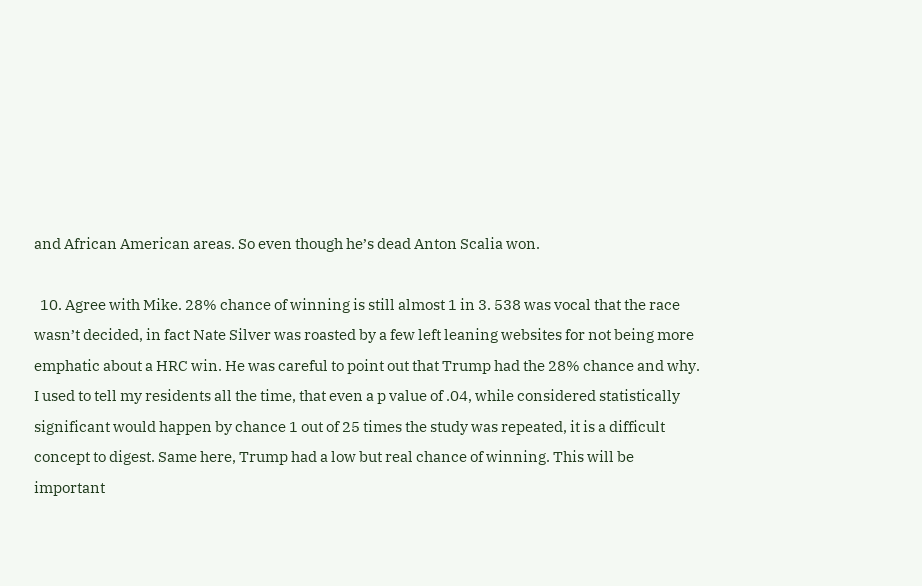and African American areas. So even though he’s dead Anton Scalia won.

  10. Agree with Mike. 28% chance of winning is still almost 1 in 3. 538 was vocal that the race wasn’t decided, in fact Nate Silver was roasted by a few left leaning websites for not being more emphatic about a HRC win. He was careful to point out that Trump had the 28% chance and why. I used to tell my residents all the time, that even a p value of .04, while considered statistically significant would happen by chance 1 out of 25 times the study was repeated, it is a difficult concept to digest. Same here, Trump had a low but real chance of winning. This will be important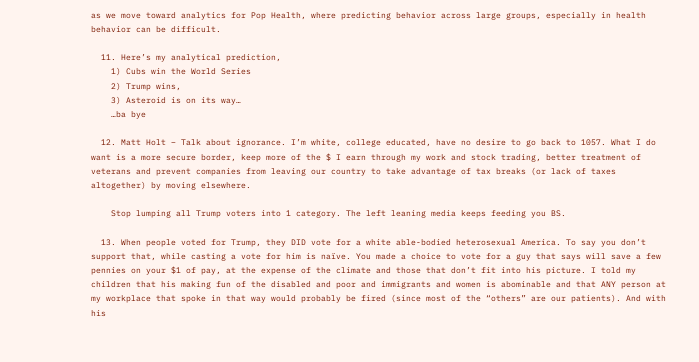as we move toward analytics for Pop Health, where predicting behavior across large groups, especially in health behavior can be difficult.

  11. Here’s my analytical prediction,
    1) Cubs win the World Series
    2) Trump wins,
    3) Asteroid is on its way…
    …ba bye

  12. Matt Holt – Talk about ignorance. I’m white, college educated, have no desire to go back to 1057. What I do want is a more secure border, keep more of the $ I earn through my work and stock trading, better treatment of veterans and prevent companies from leaving our country to take advantage of tax breaks (or lack of taxes altogether) by moving elsewhere.

    Stop lumping all Trump voters into 1 category. The left leaning media keeps feeding you BS.

  13. When people voted for Trump, they DID vote for a white able-bodied heterosexual America. To say you don’t support that, while casting a vote for him is naïve. You made a choice to vote for a guy that says will save a few pennies on your $1 of pay, at the expense of the climate and those that don’t fit into his picture. I told my children that his making fun of the disabled and poor and immigrants and women is abominable and that ANY person at my workplace that spoke in that way would probably be fired (since most of the “others” are our patients). And with his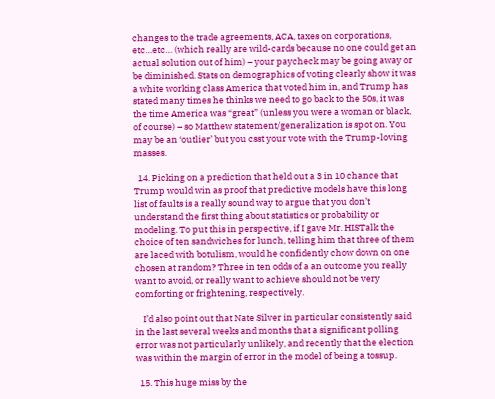changes to the trade agreements, ACA, taxes on corporations, etc…etc… (which really are wild-cards because no one could get an actual solution out of him) – your paycheck may be going away or be diminished. Stats on demographics of voting clearly show it was a white working class America that voted him in, and Trump has stated many times he thinks we need to go back to the 50s, it was the time America was “great” (unless you were a woman or black, of course) – so Matthew statement/generalization is spot on. You may be an ‘outlier’ but you csst your vote with the Trump-loving masses.

  14. Picking on a prediction that held out a 3 in 10 chance that Trump would win as proof that predictive models have this long list of faults is a really sound way to argue that you don’t understand the first thing about statistics or probability or modeling. To put this in perspective, if I gave Mr. HISTalk the choice of ten sandwiches for lunch, telling him that three of them are laced with botulism, would he confidently chow down on one chosen at random? Three in ten odds of a an outcome you really want to avoid, or really want to achieve should not be very comforting or frightening, respectively.

    I’d also point out that Nate Silver in particular consistently said in the last several weeks and months that a significant polling error was not particularly unlikely, and recently that the election was within the margin of error in the model of being a tossup.

  15. This huge miss by the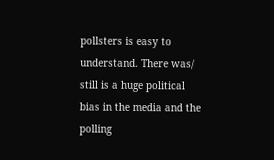pollsters is easy to understand. There was/ still is a huge political bias in the media and the polling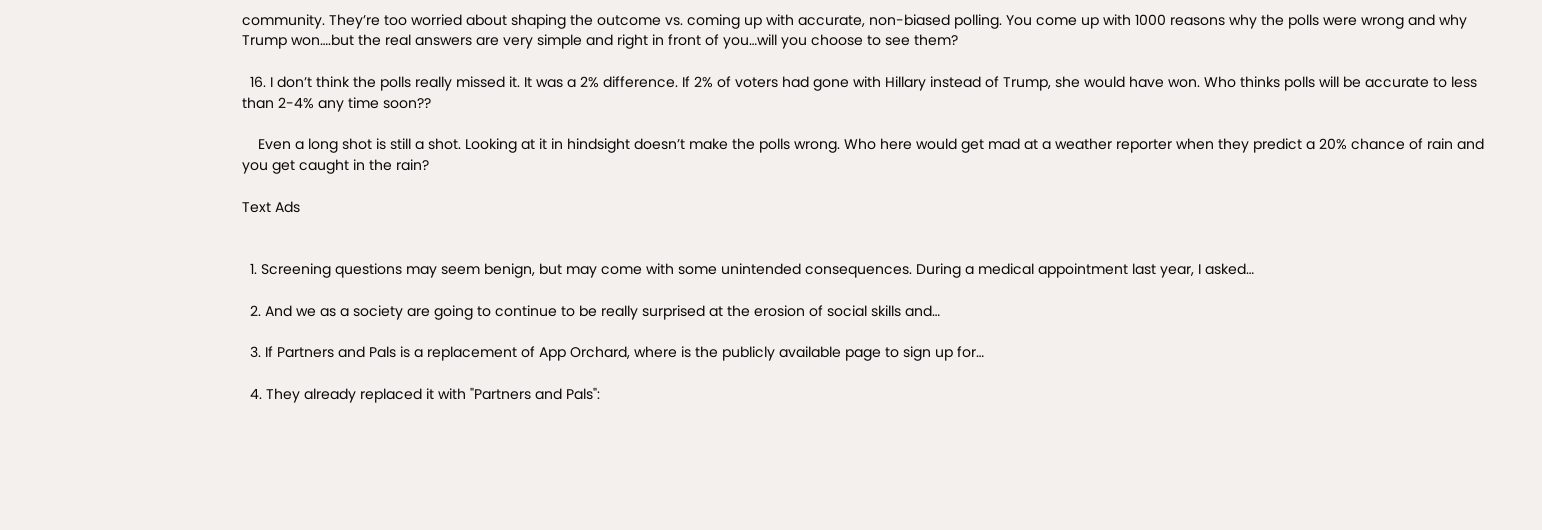community. They’re too worried about shaping the outcome vs. coming up with accurate, non-biased polling. You come up with 1000 reasons why the polls were wrong and why Trump won….but the real answers are very simple and right in front of you…will you choose to see them?

  16. I don’t think the polls really missed it. It was a 2% difference. If 2% of voters had gone with Hillary instead of Trump, she would have won. Who thinks polls will be accurate to less than 2-4% any time soon??

    Even a long shot is still a shot. Looking at it in hindsight doesn’t make the polls wrong. Who here would get mad at a weather reporter when they predict a 20% chance of rain and you get caught in the rain?

Text Ads


  1. Screening questions may seem benign, but may come with some unintended consequences. During a medical appointment last year, I asked…

  2. And we as a society are going to continue to be really surprised at the erosion of social skills and…

  3. If Partners and Pals is a replacement of App Orchard, where is the publicly available page to sign up for…

  4. They already replaced it with "Partners and Pals":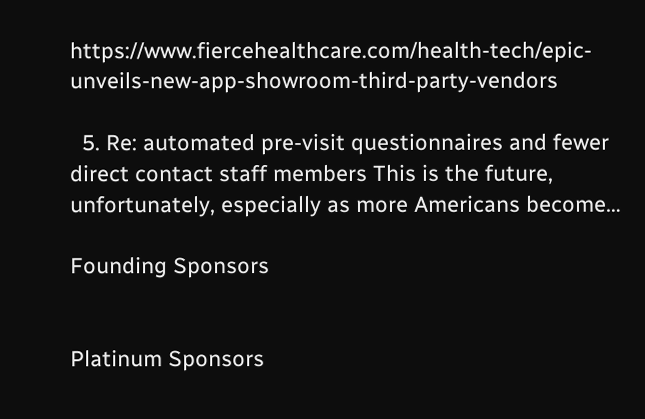https://www.fiercehealthcare.com/health-tech/epic-unveils-new-app-showroom-third-party-vendors

  5. Re: automated pre-visit questionnaires and fewer direct contact staff members This is the future, unfortunately, especially as more Americans become…

Founding Sponsors


Platinum Sponsors